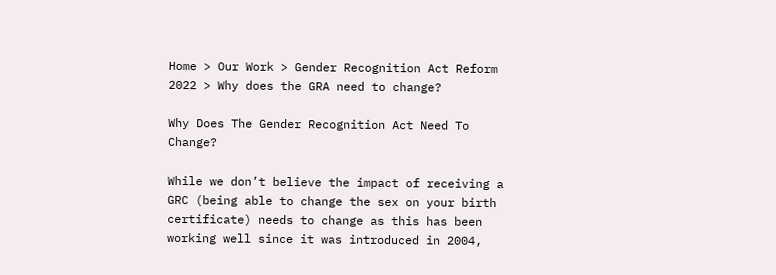Home > Our Work > Gender Recognition Act Reform 2022 > Why does the GRA need to change?

Why Does The Gender Recognition Act Need To Change?

While we don’t believe the impact of receiving a GRC (being able to change the sex on your birth certificate) needs to change as this has been working well since it was introduced in 2004,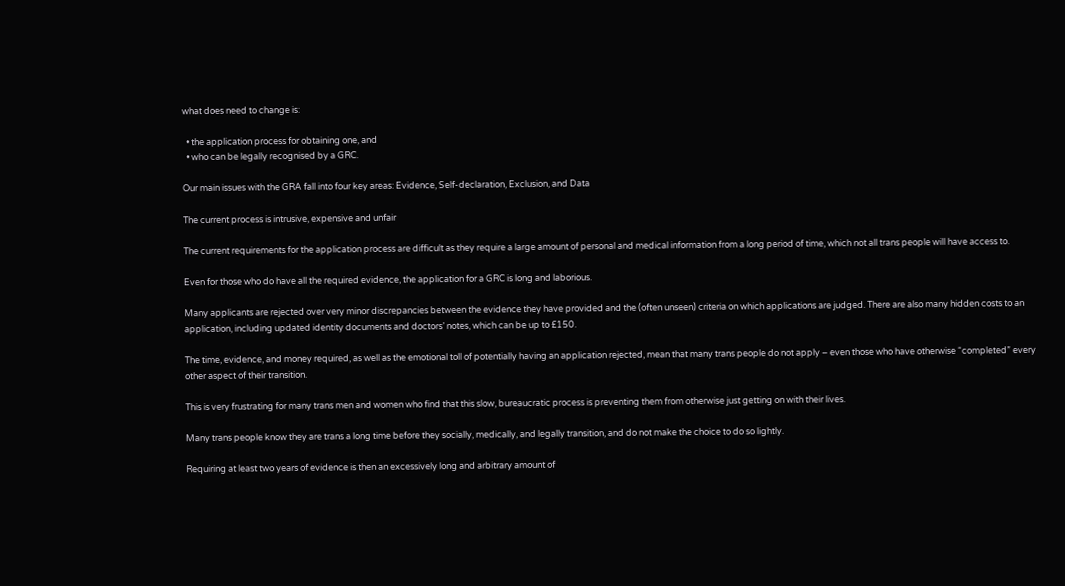what does need to change is:

  • the application process for obtaining one, and
  • who can be legally recognised by a GRC.

Our main issues with the GRA fall into four key areas: Evidence, Self-declaration, Exclusion, and Data

The current process is intrusive, expensive and unfair

The current requirements for the application process are difficult as they require a large amount of personal and medical information from a long period of time, which not all trans people will have access to.

Even for those who do have all the required evidence, the application for a GRC is long and laborious.

Many applicants are rejected over very minor discrepancies between the evidence they have provided and the (often unseen) criteria on which applications are judged. There are also many hidden costs to an application, including updated identity documents and doctors’ notes, which can be up to £150.

The time, evidence, and money required, as well as the emotional toll of potentially having an application rejected, mean that many trans people do not apply – even those who have otherwise “completed” every other aspect of their transition.

This is very frustrating for many trans men and women who find that this slow, bureaucratic process is preventing them from otherwise just getting on with their lives.

Many trans people know they are trans a long time before they socially, medically, and legally transition, and do not make the choice to do so lightly.

Requiring at least two years of evidence is then an excessively long and arbitrary amount of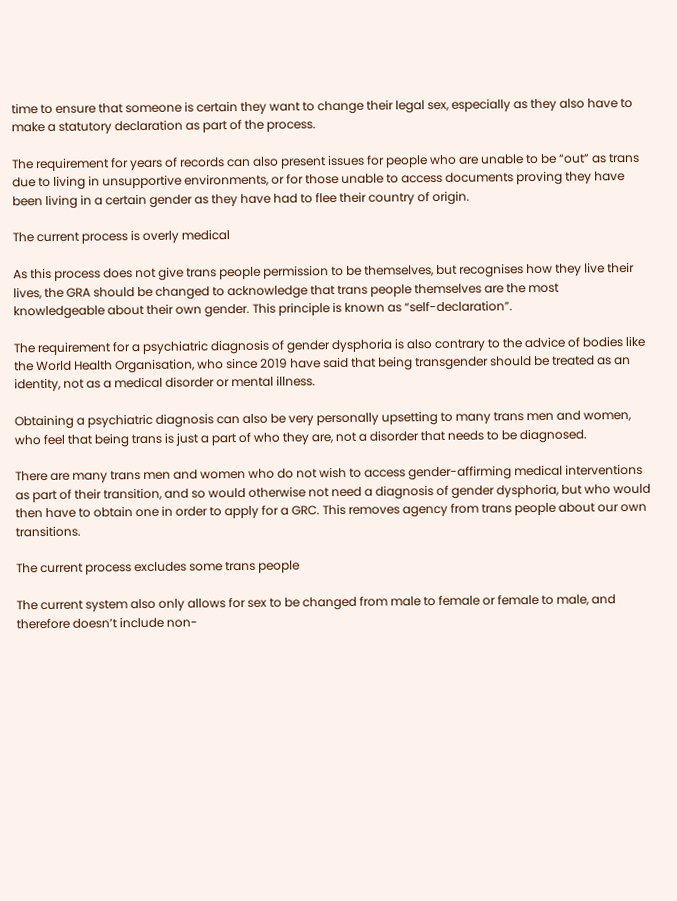time to ensure that someone is certain they want to change their legal sex, especially as they also have to make a statutory declaration as part of the process.

The requirement for years of records can also present issues for people who are unable to be “out” as trans due to living in unsupportive environments, or for those unable to access documents proving they have been living in a certain gender as they have had to flee their country of origin.

The current process is overly medical

As this process does not give trans people permission to be themselves, but recognises how they live their lives, the GRA should be changed to acknowledge that trans people themselves are the most knowledgeable about their own gender. This principle is known as “self-declaration”.

The requirement for a psychiatric diagnosis of gender dysphoria is also contrary to the advice of bodies like the World Health Organisation, who since 2019 have said that being transgender should be treated as an identity, not as a medical disorder or mental illness.

Obtaining a psychiatric diagnosis can also be very personally upsetting to many trans men and women, who feel that being trans is just a part of who they are, not a disorder that needs to be diagnosed.

There are many trans men and women who do not wish to access gender-affirming medical interventions as part of their transition, and so would otherwise not need a diagnosis of gender dysphoria, but who would then have to obtain one in order to apply for a GRC. This removes agency from trans people about our own transitions.

The current process excludes some trans people

The current system also only allows for sex to be changed from male to female or female to male, and therefore doesn’t include non-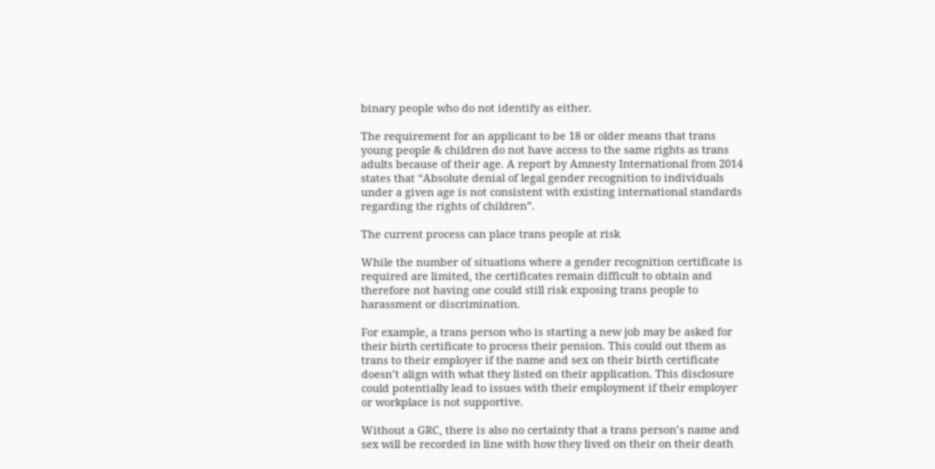binary people who do not identify as either.

The requirement for an applicant to be 18 or older means that trans young people & children do not have access to the same rights as trans adults because of their age. A report by Amnesty International from 2014 states that “Absolute denial of legal gender recognition to individuals under a given age is not consistent with existing international standards regarding the rights of children”.

The current process can place trans people at risk

While the number of situations where a gender recognition certificate is required are limited, the certificates remain difficult to obtain and therefore not having one could still risk exposing trans people to harassment or discrimination.

For example, a trans person who is starting a new job may be asked for their birth certificate to process their pension. This could out them as trans to their employer if the name and sex on their birth certificate doesn’t align with what they listed on their application. This disclosure could potentially lead to issues with their employment if their employer or workplace is not supportive.

Without a GRC, there is also no certainty that a trans person’s name and sex will be recorded in line with how they lived on their on their death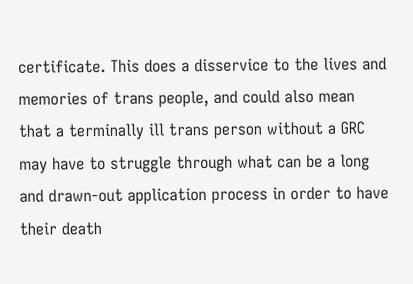certificate. This does a disservice to the lives and memories of trans people, and could also mean that a terminally ill trans person without a GRC may have to struggle through what can be a long and drawn-out application process in order to have their death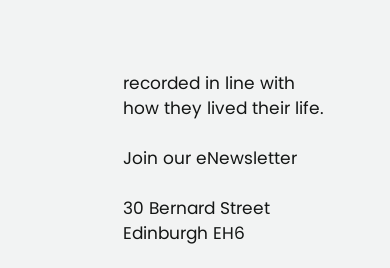recorded in line with how they lived their life.

Join our eNewsletter

30 Bernard Street
Edinburgh EH6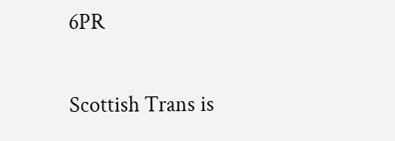6PR

Scottish Trans is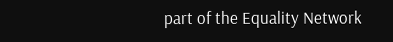part of the Equality Network